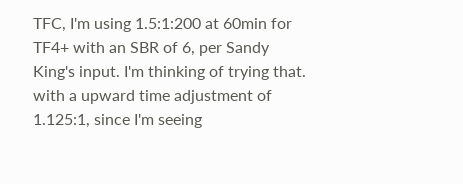TFC, I'm using 1.5:1:200 at 60min for TF4+ with an SBR of 6, per Sandy King's input. I'm thinking of trying that. with a upward time adjustment of 1.125:1, since I'm seeing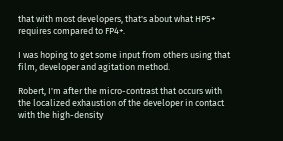that with most developers, that's about what HP5+ requires compared to FP4+.

I was hoping to get some input from others using that film, developer and agitation method.

Robert, I'm after the micro-contrast that occurs with the localized exhaustion of the developer in contact with the high-density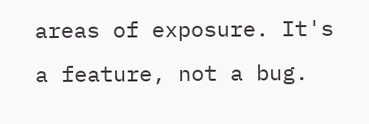areas of exposure. It's a feature, not a bug.